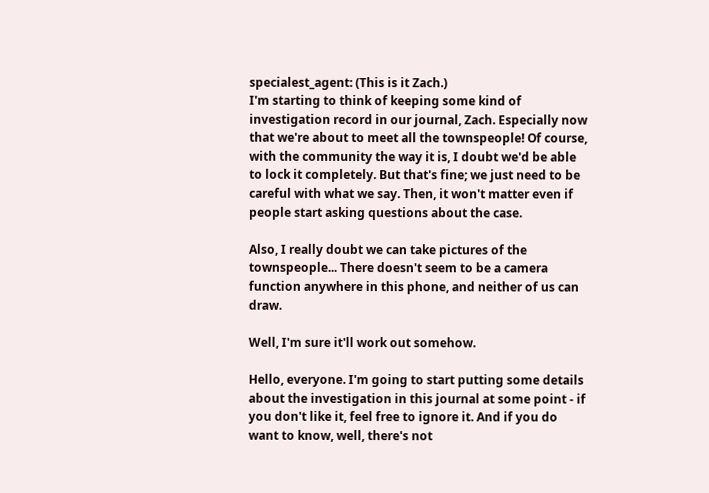specialest_agent: (This is it Zach.)
I'm starting to think of keeping some kind of investigation record in our journal, Zach. Especially now that we're about to meet all the townspeople! Of course, with the community the way it is, I doubt we'd be able to lock it completely. But that's fine; we just need to be careful with what we say. Then, it won't matter even if people start asking questions about the case.

Also, I really doubt we can take pictures of the townspeople... There doesn't seem to be a camera function anywhere in this phone, and neither of us can draw.

Well, I'm sure it'll work out somehow.

Hello, everyone. I'm going to start putting some details about the investigation in this journal at some point - if you don't like it, feel free to ignore it. And if you do want to know, well, there's not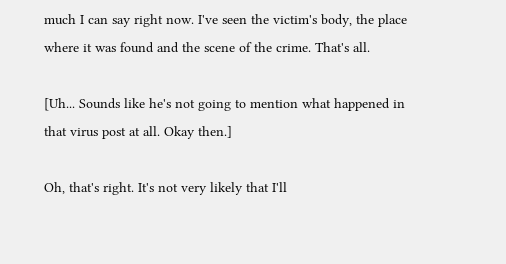much I can say right now. I've seen the victim's body, the place where it was found and the scene of the crime. That's all.

[Uh... Sounds like he's not going to mention what happened in that virus post at all. Okay then.]

Oh, that's right. It's not very likely that I'll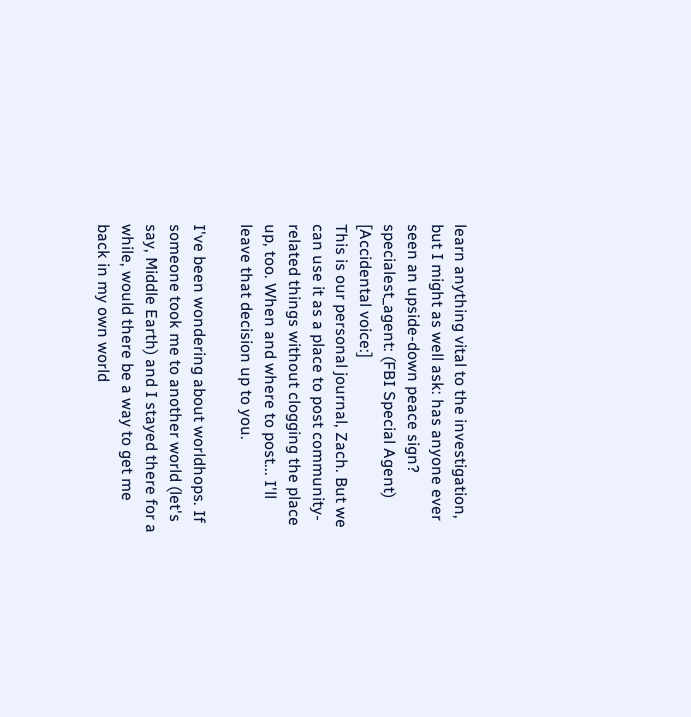learn anything vital to the investigation, but I might as well ask: has anyone ever seen an upside-down peace sign?
specialest_agent: (FBI Special Agent)
[Accidental voice:]
This is our personal journal, Zach. But we can use it as a place to post community-related things without clogging the place up, too. When and where to post... I'll leave that decision up to you.

I've been wondering about worldhops. If someone took me to another world (let's say, Middle Earth) and I stayed there for a while, would there be a way to get me back in my own world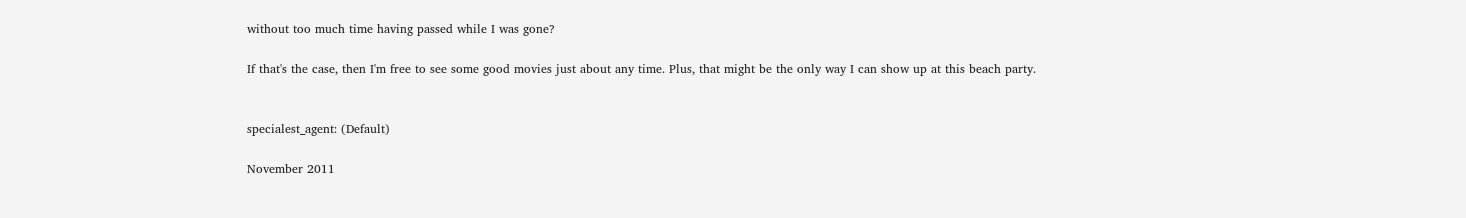without too much time having passed while I was gone?

If that's the case, then I'm free to see some good movies just about any time. Plus, that might be the only way I can show up at this beach party.


specialest_agent: (Default)

November 2011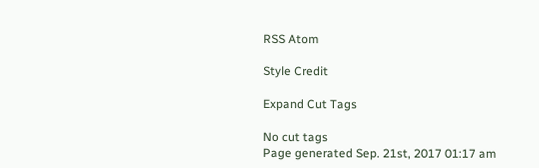RSS Atom

Style Credit

Expand Cut Tags

No cut tags
Page generated Sep. 21st, 2017 01:17 am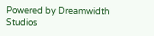Powered by Dreamwidth Studios